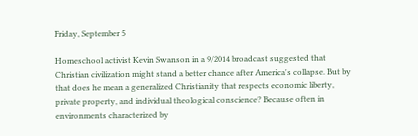Friday, September 5

Homeschool activist Kevin Swanson in a 9/2014 broadcast suggested that Christian civilization might stand a better chance after America's collapse. But by that does he mean a generalized Christianity that respects economic liberty, private property, and individual theological conscience? Because often in environments characterized by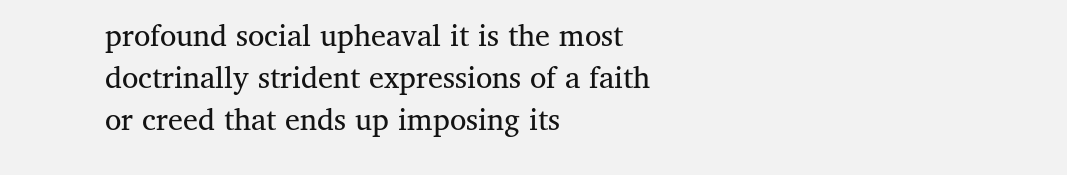profound social upheaval it is the most doctrinally strident expressions of a faith or creed that ends up imposing its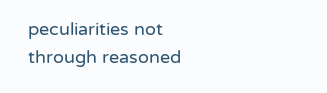peculiarities not through reasoned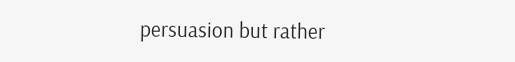persuasion but rather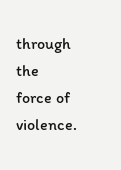through the force of violence.